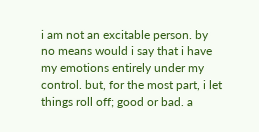i am not an excitable person. by no means would i say that i have my emotions entirely under my control. but, for the most part, i let things roll off; good or bad. a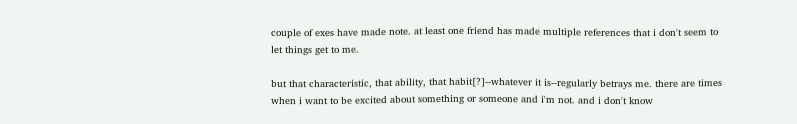couple of exes have made note. at least one friend has made multiple references that i don't seem to let things get to me.

but that characteristic, that ability, that habit[?]--whatever it is--regularly betrays me. there are times when i want to be excited about something or someone and i'm not. and i don't know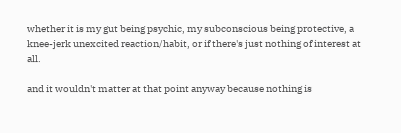whether it is my gut being psychic, my subconscious being protective, a knee-jerk unexcited reaction/habit, or if there's just nothing of interest at all.

and it wouldn't matter at that point anyway because nothing is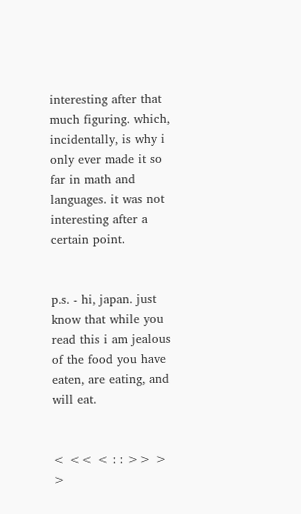interesting after that much figuring. which, incidentally, is why i only ever made it so far in math and languages. it was not interesting after a certain point.


p.s. - hi, japan. just know that while you read this i am jealous of the food you have eaten, are eating, and will eat.


< << < : : >> > >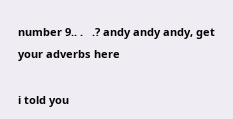number 9.. .   .? andy andy andy, get your adverbs here

i told you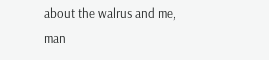about the walrus and me, man